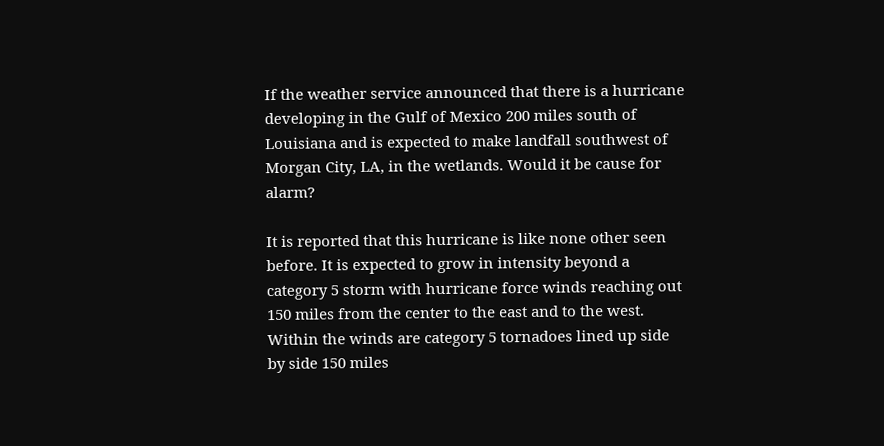If the weather service announced that there is a hurricane developing in the Gulf of Mexico 200 miles south of Louisiana and is expected to make landfall southwest of Morgan City, LA, in the wetlands. Would it be cause for alarm?

It is reported that this hurricane is like none other seen before. It is expected to grow in intensity beyond a category 5 storm with hurricane force winds reaching out 150 miles from the center to the east and to the west. Within the winds are category 5 tornadoes lined up side by side 150 miles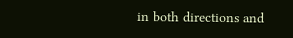in both directions and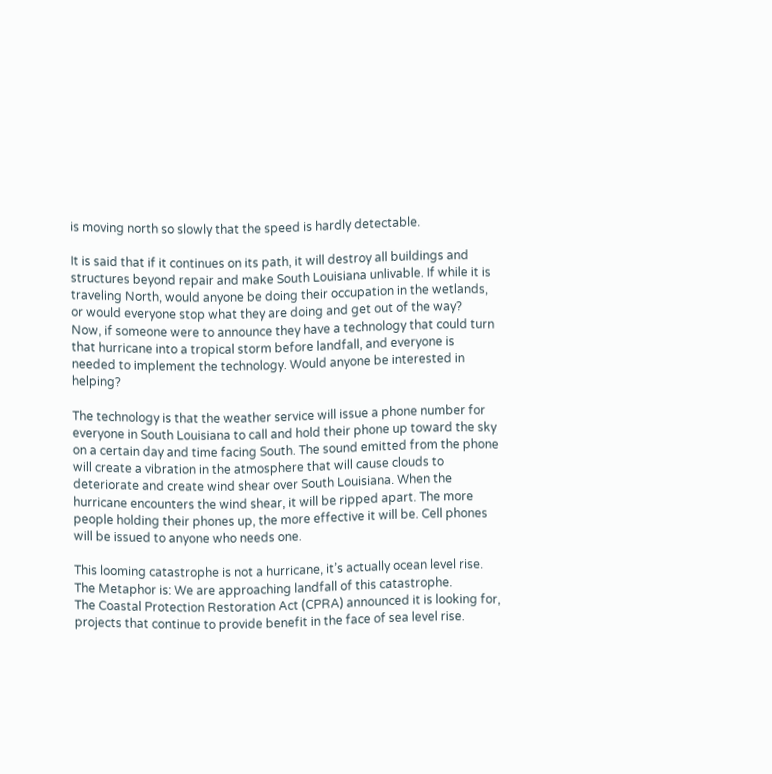is moving north so slowly that the speed is hardly detectable.

It is said that if it continues on its path, it will destroy all buildings and structures beyond repair and make South Louisiana unlivable. If while it is traveling North, would anyone be doing their occupation in the wetlands, or would everyone stop what they are doing and get out of the way?
Now, if someone were to announce they have a technology that could turn that hurricane into a tropical storm before landfall, and everyone is needed to implement the technology. Would anyone be interested in helping?

The technology is that the weather service will issue a phone number for everyone in South Louisiana to call and hold their phone up toward the sky on a certain day and time facing South. The sound emitted from the phone will create a vibration in the atmosphere that will cause clouds to deteriorate and create wind shear over South Louisiana. When the hurricane encounters the wind shear, it will be ripped apart. The more people holding their phones up, the more effective it will be. Cell phones will be issued to anyone who needs one.

This looming catastrophe is not a hurricane, it’s actually ocean level rise. The Metaphor is: We are approaching landfall of this catastrophe.
The Coastal Protection Restoration Act (CPRA) announced it is looking for, projects that continue to provide benefit in the face of sea level rise.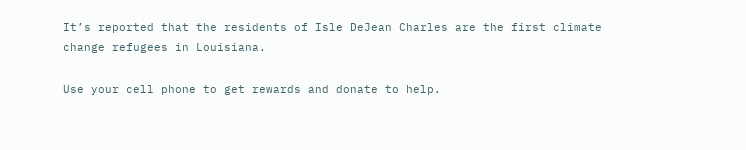It’s reported that the residents of Isle DeJean Charles are the first climate change refugees in Louisiana.

Use your cell phone to get rewards and donate to help.